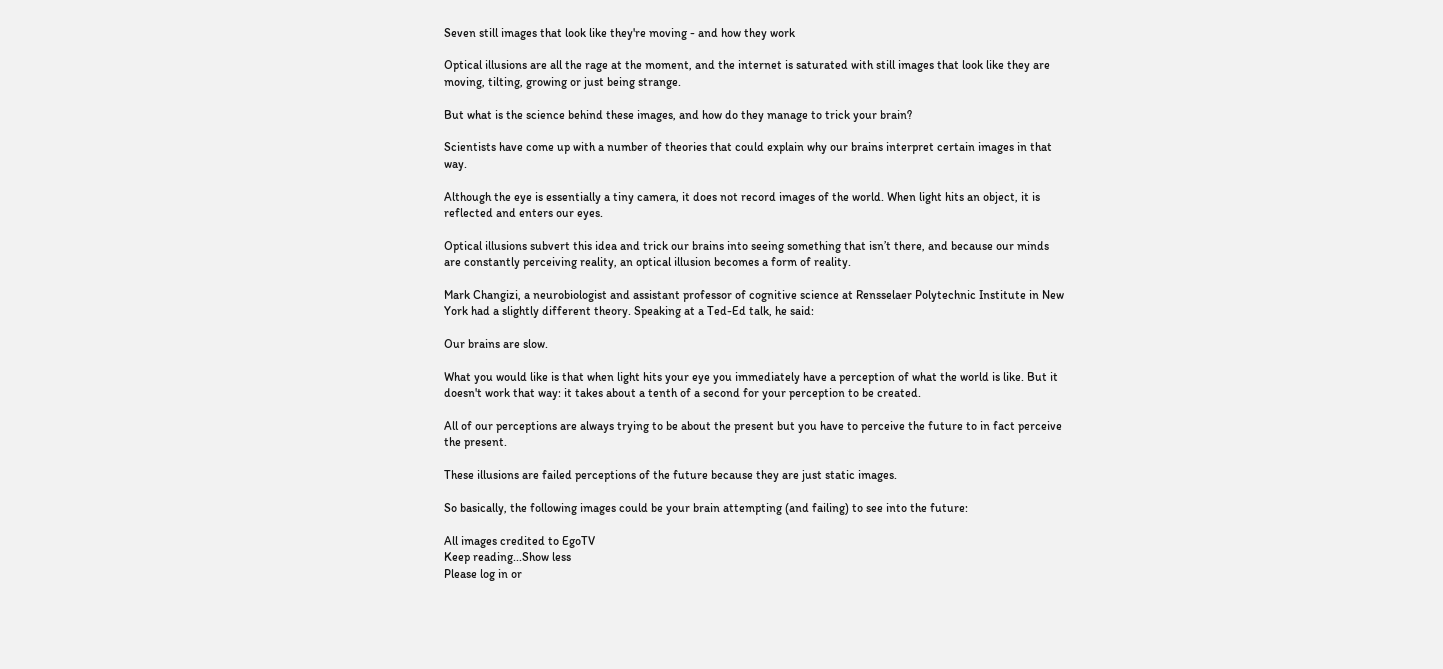Seven still images that look like they're moving - and how they work

Optical illusions are all the rage at the moment, and the internet is saturated with still images that look like they are moving, tilting, growing or just being strange.

But what is the science behind these images, and how do they manage to trick your brain?

Scientists have come up with a number of theories that could explain why our brains interpret certain images in that way.

Although the eye is essentially a tiny camera, it does not record images of the world. When light hits an object, it is reflected and enters our eyes.

Optical illusions subvert this idea and trick our brains into seeing something that isn’t there, and because our minds are constantly perceiving reality, an optical illusion becomes a form of reality.

Mark Changizi, a neurobiologist and assistant professor of cognitive science at Rensselaer Polytechnic Institute in New York had a slightly different theory. Speaking at a Ted-Ed talk, he said:

Our brains are slow.

What you would like is that when light hits your eye you immediately have a perception of what the world is like. But it doesn't work that way: it takes about a tenth of a second for your perception to be created.

All of our perceptions are always trying to be about the present but you have to perceive the future to in fact perceive the present.

These illusions are failed perceptions of the future because they are just static images.

So basically, the following images could be your brain attempting (and failing) to see into the future:

All images credited to EgoTV
Keep reading...Show less
Please log in or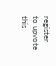register to upvote this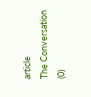article
The Conversation (0)